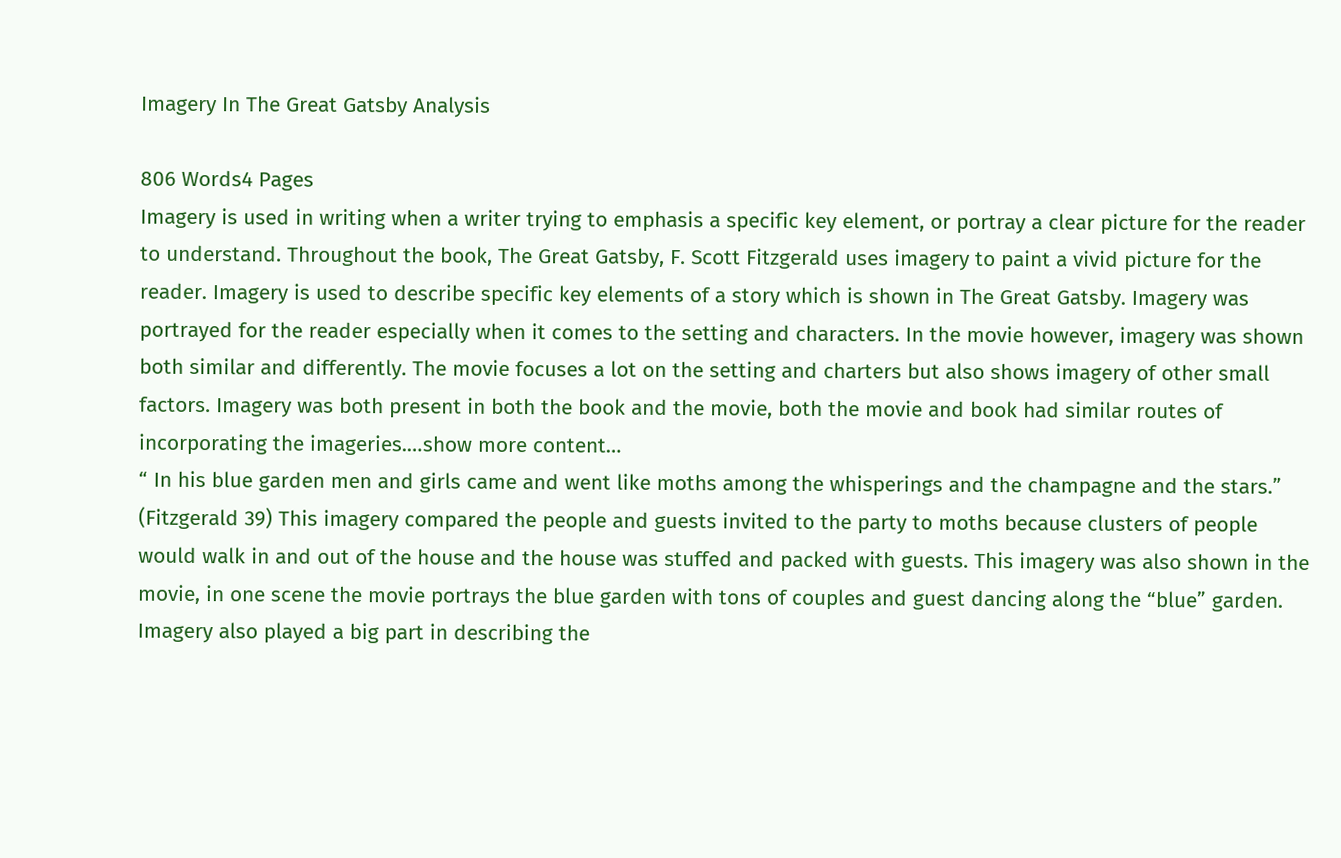Imagery In The Great Gatsby Analysis

806 Words4 Pages
Imagery is used in writing when a writer trying to emphasis a specific key element, or portray a clear picture for the reader to understand. Throughout the book, The Great Gatsby, F. Scott Fitzgerald uses imagery to paint a vivid picture for the reader. Imagery is used to describe specific key elements of a story which is shown in The Great Gatsby. Imagery was portrayed for the reader especially when it comes to the setting and characters. In the movie however, imagery was shown both similar and differently. The movie focuses a lot on the setting and charters but also shows imagery of other small factors. Imagery was both present in both the book and the movie, both the movie and book had similar routes of incorporating the imageries.…show more content…
“ In his blue garden men and girls came and went like moths among the whisperings and the champagne and the stars.” (Fitzgerald 39) This imagery compared the people and guests invited to the party to moths because clusters of people would walk in and out of the house and the house was stuffed and packed with guests. This imagery was also shown in the movie, in one scene the movie portrays the blue garden with tons of couples and guest dancing along the “blue” garden. Imagery also played a big part in describing the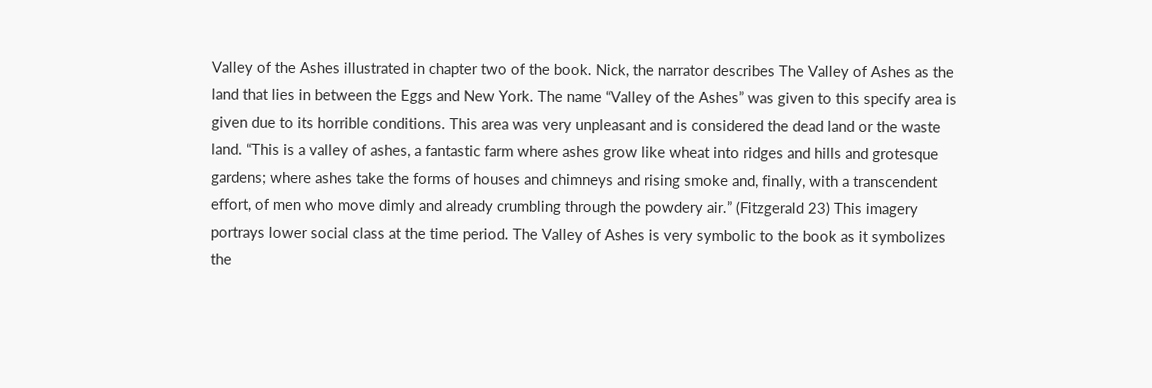Valley of the Ashes illustrated in chapter two of the book. Nick, the narrator describes The Valley of Ashes as the land that lies in between the Eggs and New York. The name “Valley of the Ashes” was given to this specify area is given due to its horrible conditions. This area was very unpleasant and is considered the dead land or the waste land. “This is a valley of ashes, a fantastic farm where ashes grow like wheat into ridges and hills and grotesque gardens; where ashes take the forms of houses and chimneys and rising smoke and, finally, with a transcendent effort, of men who move dimly and already crumbling through the powdery air.” (Fitzgerald 23) This imagery portrays lower social class at the time period. The Valley of Ashes is very symbolic to the book as it symbolizes the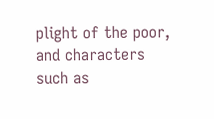plight of the poor, and characters such as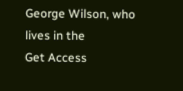George Wilson, who lives in the
Get Access